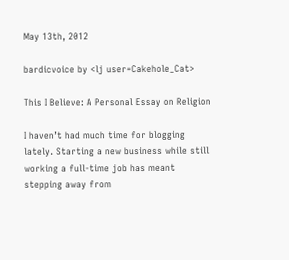May 13th, 2012

bardicvoice by <lj user=Cakehole_Cat>

This I Believe: A Personal Essay on Religion

I haven’t had much time for blogging lately. Starting a new business while still working a full-time job has meant stepping away from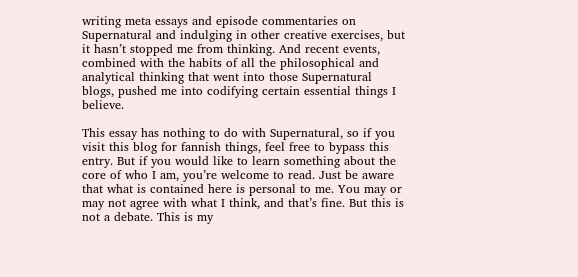writing meta essays and episode commentaries on Supernatural and indulging in other creative exercises, but it hasn’t stopped me from thinking. And recent events, combined with the habits of all the philosophical and analytical thinking that went into those Supernatural blogs, pushed me into codifying certain essential things I believe.

This essay has nothing to do with Supernatural, so if you visit this blog for fannish things, feel free to bypass this entry. But if you would like to learn something about the core of who I am, you’re welcome to read. Just be aware that what is contained here is personal to me. You may or may not agree with what I think, and that’s fine. But this is not a debate. This is my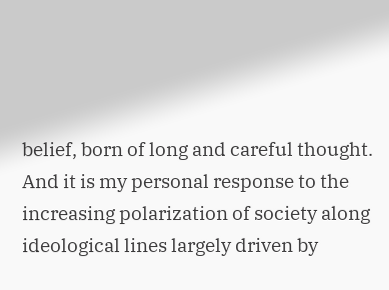belief, born of long and careful thought. And it is my personal response to the increasing polarization of society along ideological lines largely driven by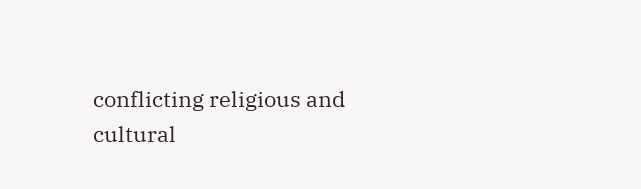conflicting religious and cultural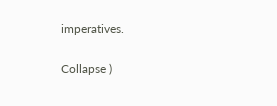imperatives.

Collapse )